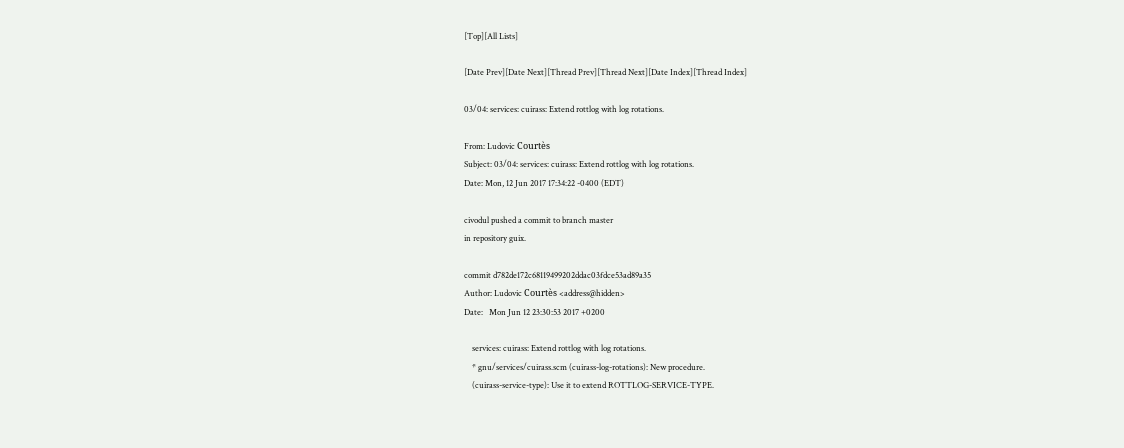[Top][All Lists]

[Date Prev][Date Next][Thread Prev][Thread Next][Date Index][Thread Index]

03/04: services: cuirass: Extend rottlog with log rotations.

From: Ludovic Courtès
Subject: 03/04: services: cuirass: Extend rottlog with log rotations.
Date: Mon, 12 Jun 2017 17:34:22 -0400 (EDT)

civodul pushed a commit to branch master
in repository guix.

commit d782de172c68119499202ddac03fdce53ad89a35
Author: Ludovic Courtès <address@hidden>
Date:   Mon Jun 12 23:30:53 2017 +0200

    services: cuirass: Extend rottlog with log rotations.
    * gnu/services/cuirass.scm (cuirass-log-rotations): New procedure.
    (cuirass-service-type): Use it to extend ROTTLOG-SERVICE-TYPE.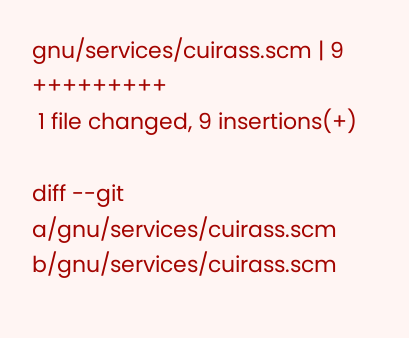gnu/services/cuirass.scm | 9 +++++++++
 1 file changed, 9 insertions(+)

diff --git a/gnu/services/cuirass.scm b/gnu/services/cuirass.scm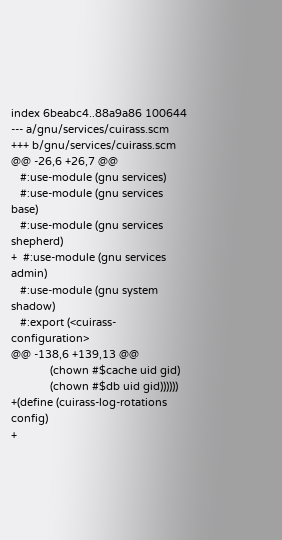index 6beabc4..88a9a86 100644
--- a/gnu/services/cuirass.scm
+++ b/gnu/services/cuirass.scm
@@ -26,6 +26,7 @@
   #:use-module (gnu services)
   #:use-module (gnu services base)
   #:use-module (gnu services shepherd)
+  #:use-module (gnu services admin)
   #:use-module (gnu system shadow)
   #:export (<cuirass-configuration>
@@ -138,6 +139,13 @@
             (chown #$cache uid gid)
             (chown #$db uid gid))))))
+(define (cuirass-log-rotations config)
+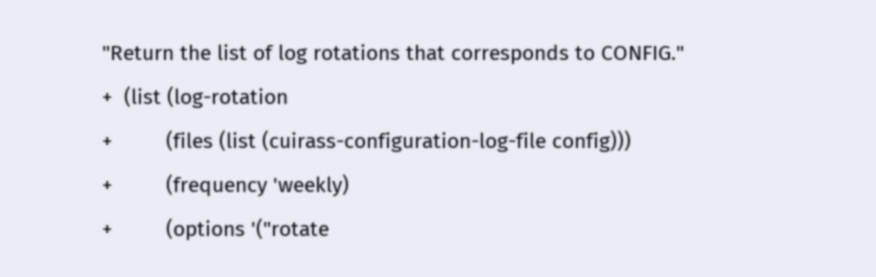"Return the list of log rotations that corresponds to CONFIG."
+  (list (log-rotation
+         (files (list (cuirass-configuration-log-file config)))
+         (frequency 'weekly)
+         (options '("rotate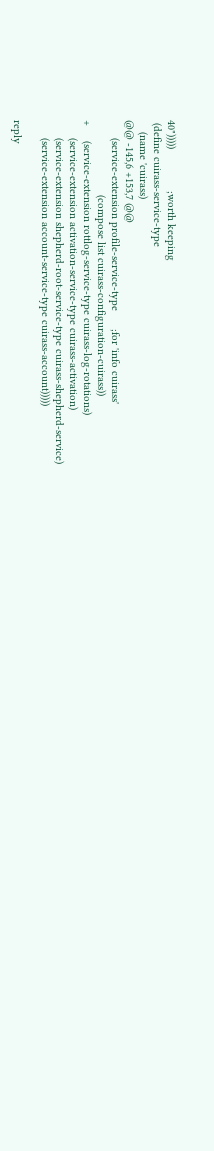40")))))              ;worth keeping
 (define cuirass-service-type
    (name 'cuirass)
@@ -145,6 +153,7 @@
      (service-extension profile-service-type      ;for 'info cuirass'
                         (compose list cuirass-configuration-cuirass))
+     (service-extension rottlog-service-type cuirass-log-rotations)
      (service-extension activation-service-type cuirass-activation)
      (service-extension shepherd-root-service-type cuirass-shepherd-service)
      (service-extension account-service-type cuirass-account)))))

reply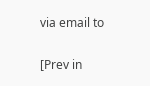via email to

[Prev in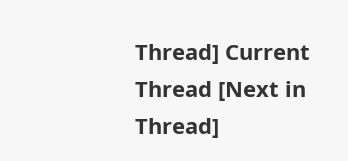Thread] Current Thread [Next in Thread]